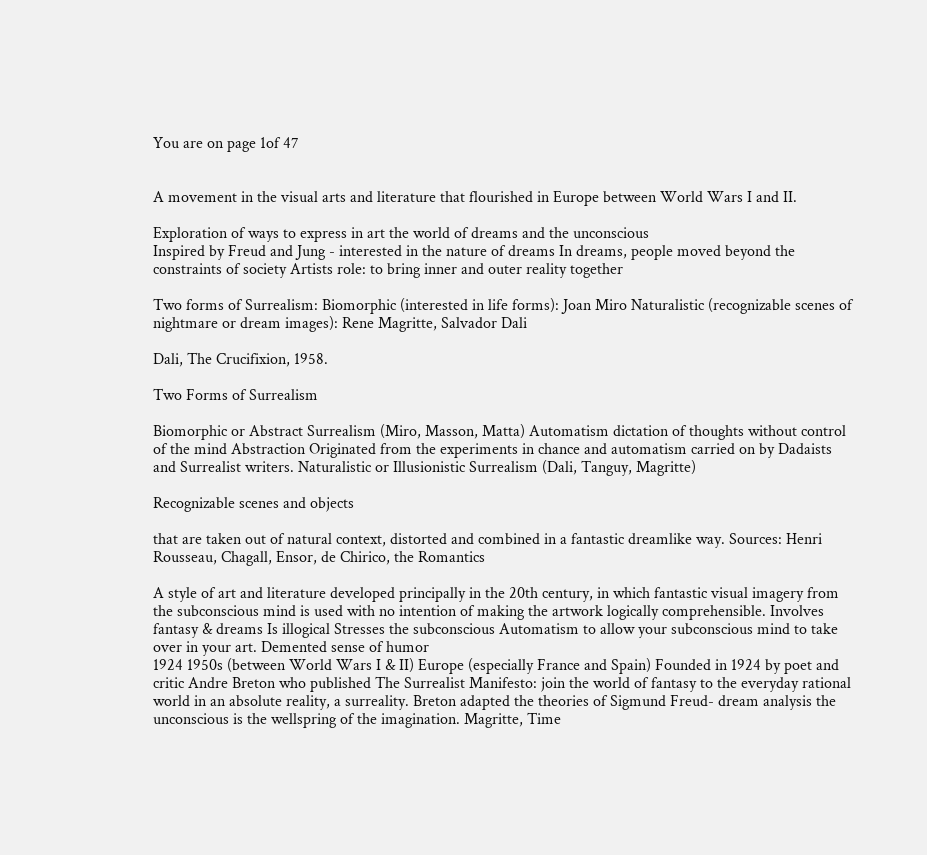You are on page 1of 47


A movement in the visual arts and literature that flourished in Europe between World Wars I and II.

Exploration of ways to express in art the world of dreams and the unconscious
Inspired by Freud and Jung - interested in the nature of dreams In dreams, people moved beyond the constraints of society Artists role: to bring inner and outer reality together

Two forms of Surrealism: Biomorphic (interested in life forms): Joan Miro Naturalistic (recognizable scenes of nightmare or dream images): Rene Magritte, Salvador Dali

Dali, The Crucifixion, 1958.

Two Forms of Surrealism

Biomorphic or Abstract Surrealism (Miro, Masson, Matta) Automatism dictation of thoughts without control of the mind Abstraction Originated from the experiments in chance and automatism carried on by Dadaists and Surrealist writers. Naturalistic or Illusionistic Surrealism (Dali, Tanguy, Magritte)

Recognizable scenes and objects

that are taken out of natural context, distorted and combined in a fantastic dreamlike way. Sources: Henri Rousseau, Chagall, Ensor, de Chirico, the Romantics

A style of art and literature developed principally in the 20th century, in which fantastic visual imagery from the subconscious mind is used with no intention of making the artwork logically comprehensible. Involves fantasy & dreams Is illogical Stresses the subconscious Automatism to allow your subconscious mind to take over in your art. Demented sense of humor
1924 1950s (between World Wars I & II) Europe (especially France and Spain) Founded in 1924 by poet and critic Andre Breton who published The Surrealist Manifesto: join the world of fantasy to the everyday rational world in an absolute reality, a surreality. Breton adapted the theories of Sigmund Freud- dream analysis the unconscious is the wellspring of the imagination. Magritte, Time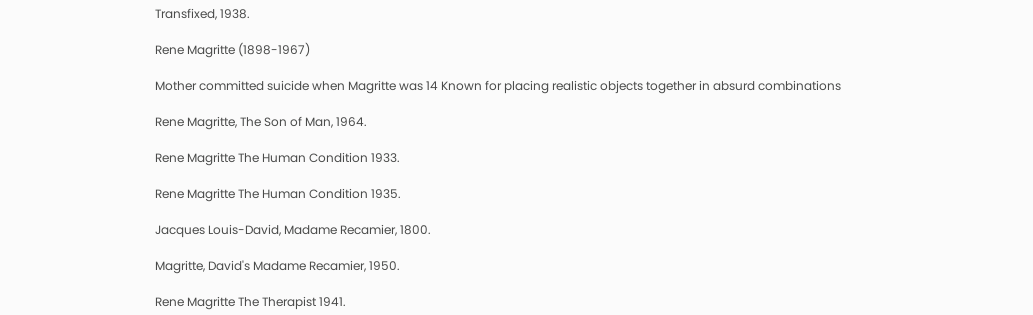Transfixed, 1938.

Rene Magritte (1898-1967)

Mother committed suicide when Magritte was 14 Known for placing realistic objects together in absurd combinations

Rene Magritte, The Son of Man, 1964.

Rene Magritte The Human Condition 1933.

Rene Magritte The Human Condition 1935.

Jacques Louis-David, Madame Recamier, 1800.

Magritte, David's Madame Recamier, 1950.

Rene Magritte The Therapist 1941.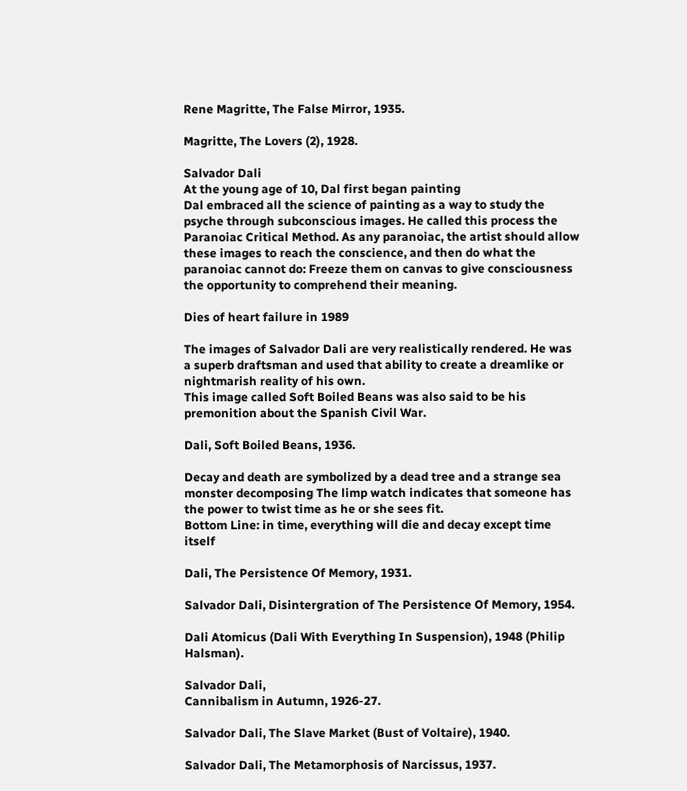Rene Magritte, The False Mirror, 1935.

Magritte, The Lovers (2), 1928.

Salvador Dali
At the young age of 10, Dal first began painting
Dal embraced all the science of painting as a way to study the psyche through subconscious images. He called this process the Paranoiac Critical Method. As any paranoiac, the artist should allow these images to reach the conscience, and then do what the paranoiac cannot do: Freeze them on canvas to give consciousness the opportunity to comprehend their meaning.

Dies of heart failure in 1989

The images of Salvador Dali are very realistically rendered. He was a superb draftsman and used that ability to create a dreamlike or nightmarish reality of his own.
This image called Soft Boiled Beans was also said to be his premonition about the Spanish Civil War.

Dali, Soft Boiled Beans, 1936.

Decay and death are symbolized by a dead tree and a strange sea monster decomposing The limp watch indicates that someone has the power to twist time as he or she sees fit.
Bottom Line: in time, everything will die and decay except time itself

Dali, The Persistence Of Memory, 1931.

Salvador Dali, Disintergration of The Persistence Of Memory, 1954.

Dali Atomicus (Dali With Everything In Suspension), 1948 (Philip Halsman).

Salvador Dali,
Cannibalism in Autumn, 1926-27.

Salvador Dali, The Slave Market (Bust of Voltaire), 1940.

Salvador Dali, The Metamorphosis of Narcissus, 1937.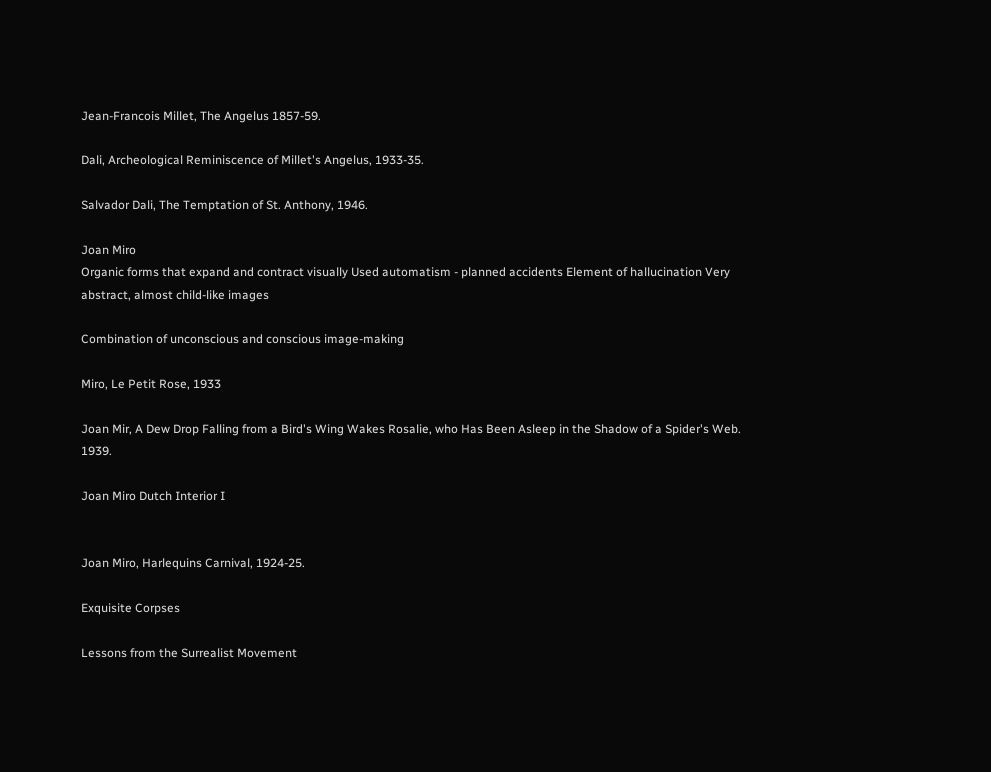Jean-Francois Millet, The Angelus 1857-59.

Dali, Archeological Reminiscence of Millet's Angelus, 1933-35.

Salvador Dali, The Temptation of St. Anthony, 1946.

Joan Miro
Organic forms that expand and contract visually Used automatism - planned accidents Element of hallucination Very abstract, almost child-like images

Combination of unconscious and conscious image-making

Miro, Le Petit Rose, 1933

Joan Mir, A Dew Drop Falling from a Bird's Wing Wakes Rosalie, who Has Been Asleep in the Shadow of a Spider's Web. 1939.

Joan Miro Dutch Interior I


Joan Miro, Harlequins Carnival, 1924-25.

Exquisite Corpses

Lessons from the Surrealist Movement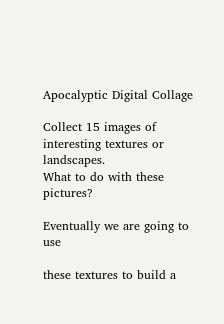Apocalyptic Digital Collage

Collect 15 images of interesting textures or landscapes.
What to do with these pictures?

Eventually we are going to use

these textures to build a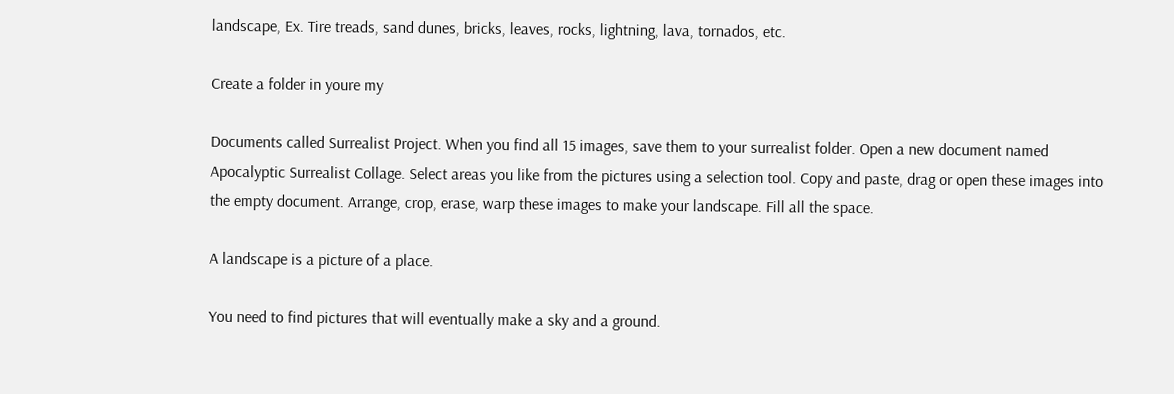landscape, Ex. Tire treads, sand dunes, bricks, leaves, rocks, lightning, lava, tornados, etc.

Create a folder in youre my

Documents called Surrealist Project. When you find all 15 images, save them to your surrealist folder. Open a new document named Apocalyptic Surrealist Collage. Select areas you like from the pictures using a selection tool. Copy and paste, drag or open these images into the empty document. Arrange, crop, erase, warp these images to make your landscape. Fill all the space.

A landscape is a picture of a place.

You need to find pictures that will eventually make a sky and a ground.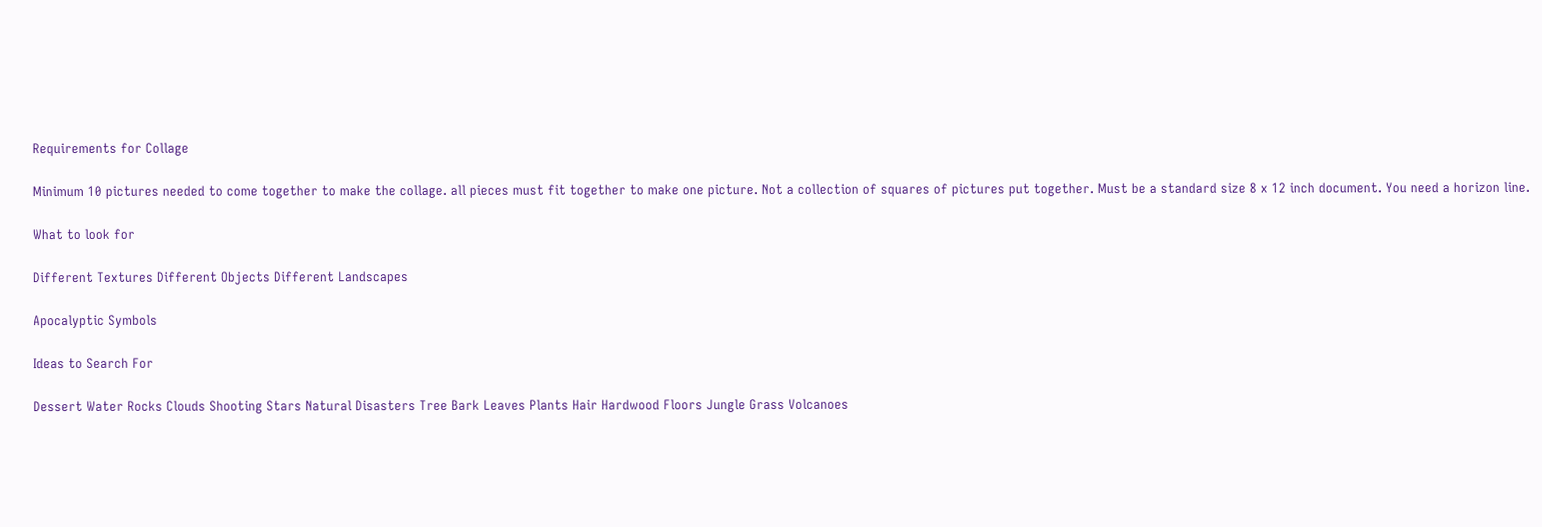Requirements for Collage

Minimum 10 pictures needed to come together to make the collage. all pieces must fit together to make one picture. Not a collection of squares of pictures put together. Must be a standard size 8 x 12 inch document. You need a horizon line.

What to look for

Different Textures Different Objects Different Landscapes

Apocalyptic Symbols

Ideas to Search For

Dessert Water Rocks Clouds Shooting Stars Natural Disasters Tree Bark Leaves Plants Hair Hardwood Floors Jungle Grass Volcanoes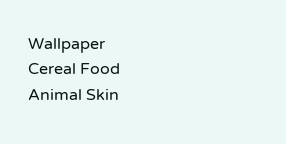Wallpaper Cereal Food Animal Skin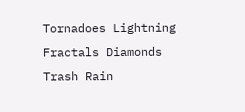Tornadoes Lightning Fractals Diamonds Trash Rain